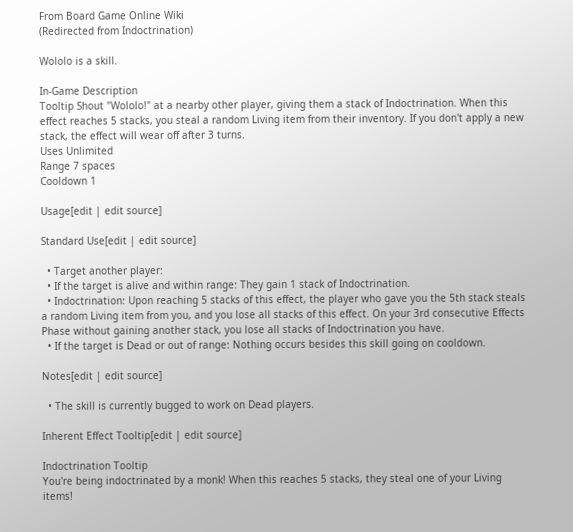From Board Game Online Wiki
(Redirected from Indoctrination)

Wololo is a skill.

In-Game Description
Tooltip Shout "Wololo!" at a nearby other player, giving them a stack of Indoctrination. When this effect reaches 5 stacks, you steal a random Living item from their inventory. If you don't apply a new stack, the effect will wear off after 3 turns.
Uses Unlimited
Range 7 spaces
Cooldown 1

Usage[edit | edit source]

Standard Use[edit | edit source]

  • Target another player:
  • If the target is alive and within range: They gain 1 stack of Indoctrination.
  • Indoctrination: Upon reaching 5 stacks of this effect, the player who gave you the 5th stack steals a random Living item from you, and you lose all stacks of this effect. On your 3rd consecutive Effects Phase without gaining another stack, you lose all stacks of Indoctrination you have.
  • If the target is Dead or out of range: Nothing occurs besides this skill going on cooldown.

Notes[edit | edit source]

  • The skill is currently bugged to work on Dead players.

Inherent Effect Tooltip[edit | edit source]

Indoctrination Tooltip
You're being indoctrinated by a monk! When this reaches 5 stacks, they steal one of your Living items!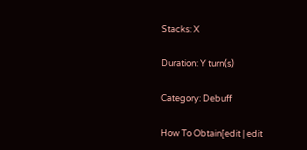Stacks: X

Duration: Y turn(s)

Category: Debuff

How To Obtain[edit | edit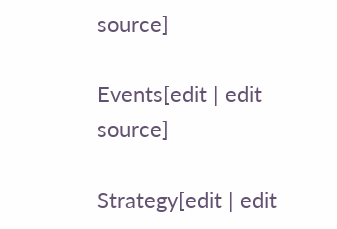source]

Events[edit | edit source]

Strategy[edit | edit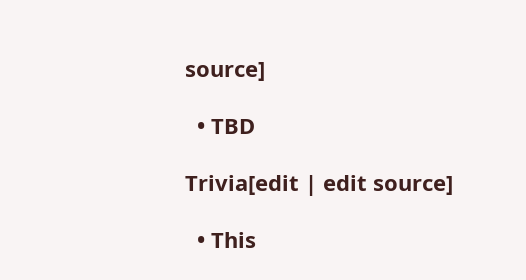source]

  • TBD

Trivia[edit | edit source]

  • This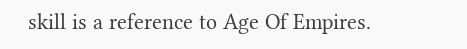skill is a reference to Age Of Empires.